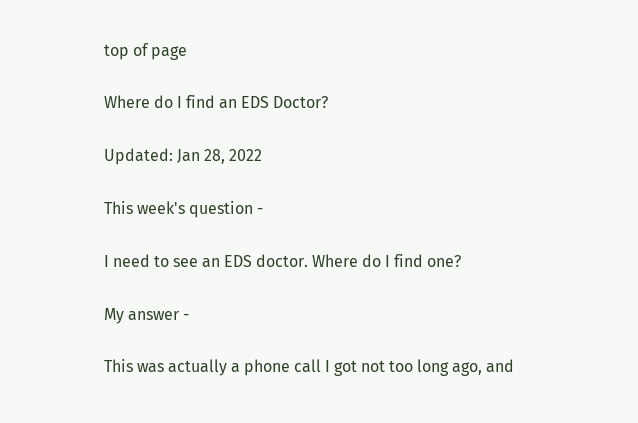top of page

Where do I find an EDS Doctor?

Updated: Jan 28, 2022

This week's question -

I need to see an EDS doctor. Where do I find one?

My answer -

This was actually a phone call I got not too long ago, and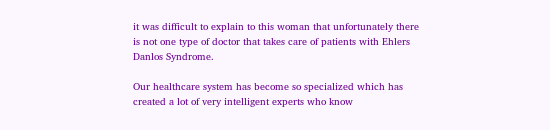it was difficult to explain to this woman that unfortunately there is not one type of doctor that takes care of patients with Ehlers Danlos Syndrome.

Our healthcare system has become so specialized which has created a lot of very intelligent experts who know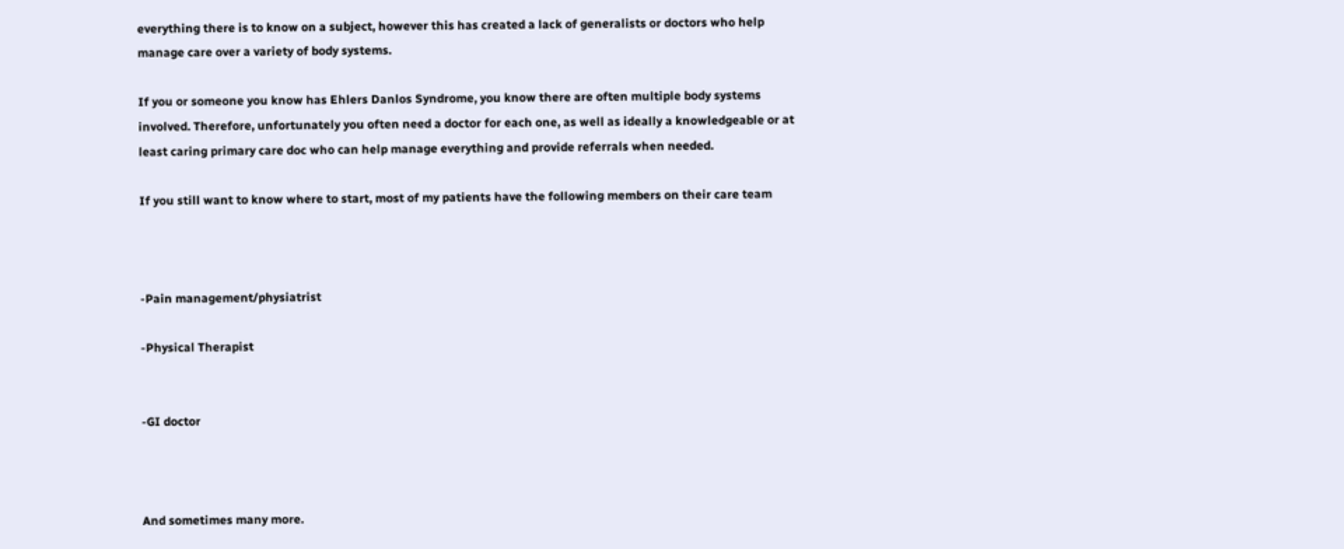everything there is to know on a subject, however this has created a lack of generalists or doctors who help manage care over a variety of body systems.

If you or someone you know has Ehlers Danlos Syndrome, you know there are often multiple body systems involved. Therefore, unfortunately you often need a doctor for each one, as well as ideally a knowledgeable or at least caring primary care doc who can help manage everything and provide referrals when needed.

If you still want to know where to start, most of my patients have the following members on their care team



-Pain management/physiatrist

-Physical Therapist


-GI doctor



And sometimes many more.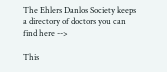The Ehlers Danlos Society keeps a directory of doctors you can find here -->

This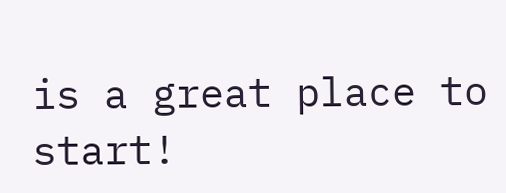is a great place to start!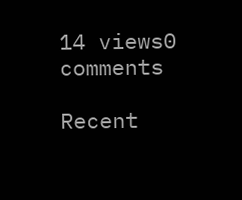14 views0 comments

Recent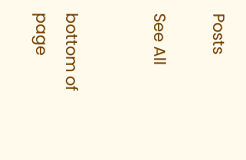Posts

See All


bottom of page